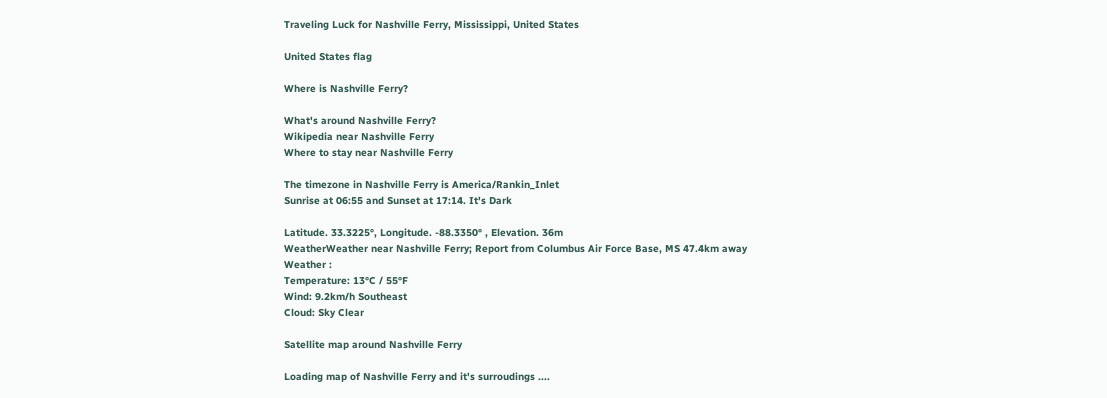Traveling Luck for Nashville Ferry, Mississippi, United States

United States flag

Where is Nashville Ferry?

What's around Nashville Ferry?
Wikipedia near Nashville Ferry
Where to stay near Nashville Ferry

The timezone in Nashville Ferry is America/Rankin_Inlet
Sunrise at 06:55 and Sunset at 17:14. It's Dark

Latitude. 33.3225°, Longitude. -88.3350° , Elevation. 36m
WeatherWeather near Nashville Ferry; Report from Columbus Air Force Base, MS 47.4km away
Weather :
Temperature: 13°C / 55°F
Wind: 9.2km/h Southeast
Cloud: Sky Clear

Satellite map around Nashville Ferry

Loading map of Nashville Ferry and it's surroudings ....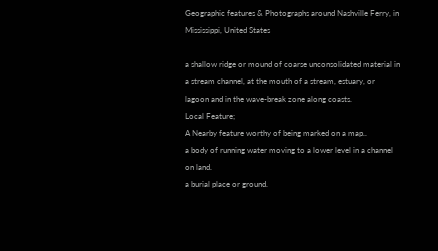Geographic features & Photographs around Nashville Ferry, in Mississippi, United States

a shallow ridge or mound of coarse unconsolidated material in a stream channel, at the mouth of a stream, estuary, or lagoon and in the wave-break zone along coasts.
Local Feature;
A Nearby feature worthy of being marked on a map..
a body of running water moving to a lower level in a channel on land.
a burial place or ground.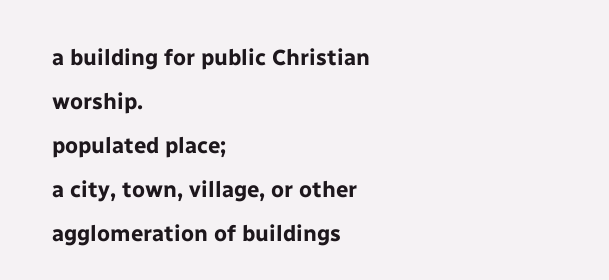a building for public Christian worship.
populated place;
a city, town, village, or other agglomeration of buildings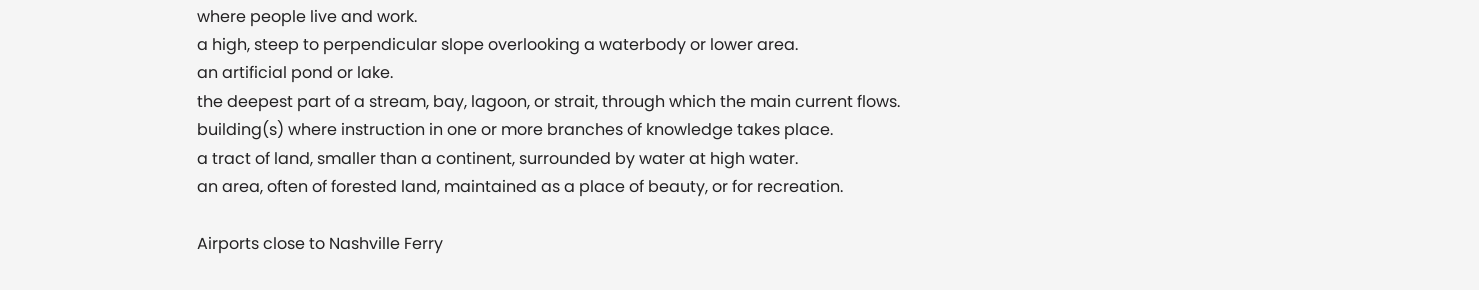where people live and work.
a high, steep to perpendicular slope overlooking a waterbody or lower area.
an artificial pond or lake.
the deepest part of a stream, bay, lagoon, or strait, through which the main current flows.
building(s) where instruction in one or more branches of knowledge takes place.
a tract of land, smaller than a continent, surrounded by water at high water.
an area, often of forested land, maintained as a place of beauty, or for recreation.

Airports close to Nashville Ferry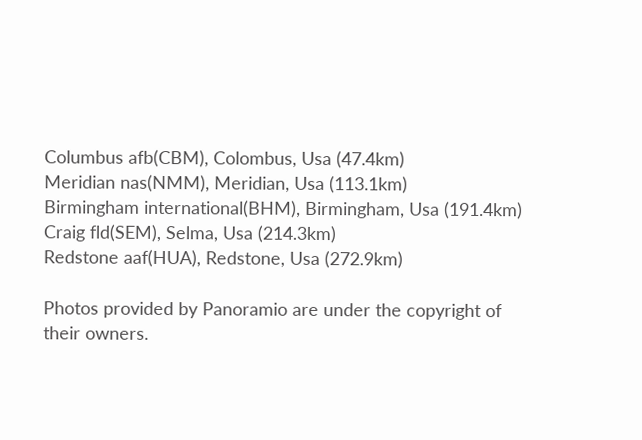Columbus afb(CBM), Colombus, Usa (47.4km)
Meridian nas(NMM), Meridian, Usa (113.1km)
Birmingham international(BHM), Birmingham, Usa (191.4km)
Craig fld(SEM), Selma, Usa (214.3km)
Redstone aaf(HUA), Redstone, Usa (272.9km)

Photos provided by Panoramio are under the copyright of their owners.